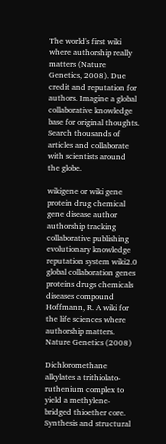The world's first wiki where authorship really matters (Nature Genetics, 2008). Due credit and reputation for authors. Imagine a global collaborative knowledge base for original thoughts. Search thousands of articles and collaborate with scientists around the globe.

wikigene or wiki gene protein drug chemical gene disease author authorship tracking collaborative publishing evolutionary knowledge reputation system wiki2.0 global collaboration genes proteins drugs chemicals diseases compound
Hoffmann, R. A wiki for the life sciences where authorship matters. Nature Genetics (2008)

Dichloromethane alkylates a trithiolato-ruthenium complex to yield a methylene-bridged thioether core. Synthesis and structural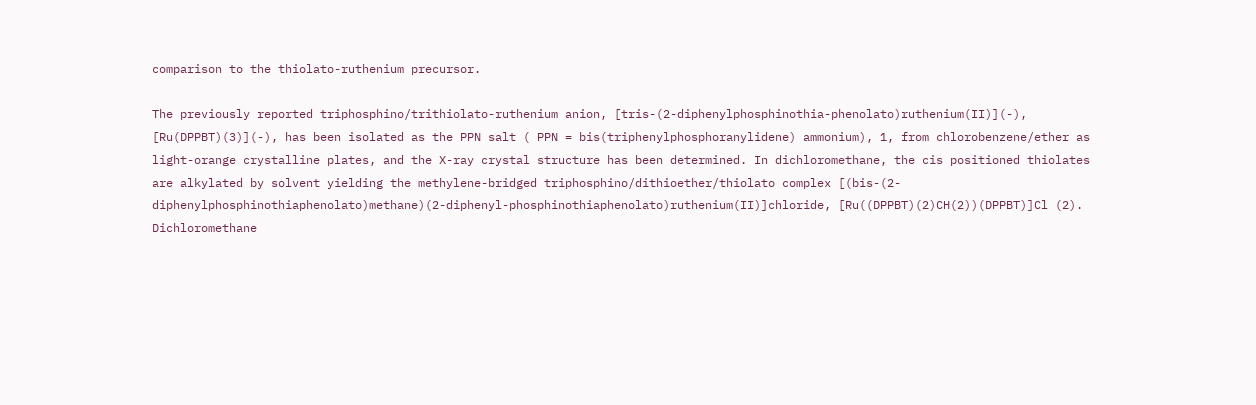comparison to the thiolato-ruthenium precursor.

The previously reported triphosphino/trithiolato-ruthenium anion, [tris-(2-diphenylphosphinothia-phenolato)ruthenium(II)](-), [Ru(DPPBT)(3)](-), has been isolated as the PPN salt ( PPN = bis(triphenylphosphoranylidene) ammonium), 1, from chlorobenzene/ether as light-orange crystalline plates, and the X-ray crystal structure has been determined. In dichloromethane, the cis positioned thiolates are alkylated by solvent yielding the methylene-bridged triphosphino/dithioether/thiolato complex [(bis-(2-diphenylphosphinothiaphenolato)methane)(2-diphenyl-phosphinothiaphenolato)ruthenium(II)]chloride, [Ru((DPPBT)(2)CH(2))(DPPBT)]Cl (2). Dichloromethane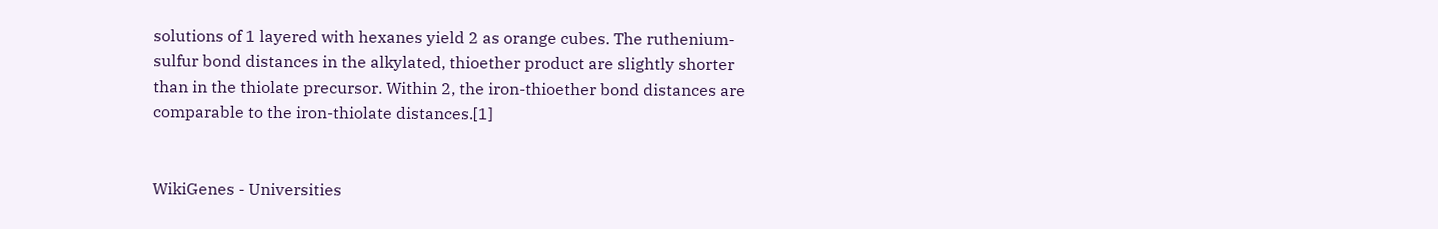solutions of 1 layered with hexanes yield 2 as orange cubes. The ruthenium-sulfur bond distances in the alkylated, thioether product are slightly shorter than in the thiolate precursor. Within 2, the iron-thioether bond distances are comparable to the iron-thiolate distances.[1]


WikiGenes - Universities